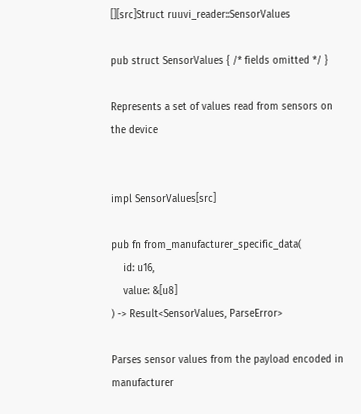[][src]Struct ruuvi_reader::SensorValues

pub struct SensorValues { /* fields omitted */ }

Represents a set of values read from sensors on the device


impl SensorValues[src]

pub fn from_manufacturer_specific_data(
    id: u16,
    value: &[u8]
) -> Result<SensorValues, ParseError>

Parses sensor values from the payload encoded in manufacturer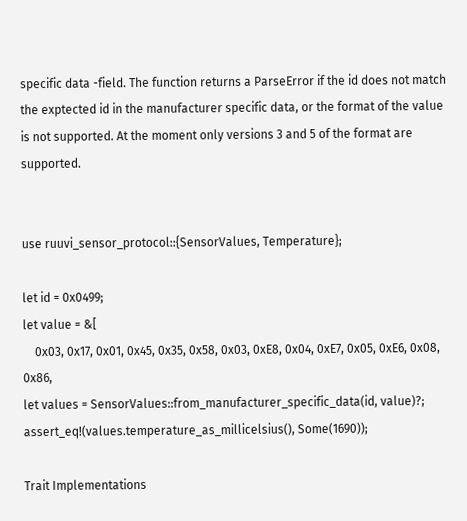specific data -field. The function returns a ParseError if the id does not match the exptected id in the manufacturer specific data, or the format of the value is not supported. At the moment only versions 3 and 5 of the format are supported.


use ruuvi_sensor_protocol::{SensorValues, Temperature};

let id = 0x0499;
let value = &[
    0x03, 0x17, 0x01, 0x45, 0x35, 0x58, 0x03, 0xE8, 0x04, 0xE7, 0x05, 0xE6, 0x08, 0x86,
let values = SensorValues::from_manufacturer_specific_data(id, value)?;
assert_eq!(values.temperature_as_millicelsius(), Some(1690));

Trait Implementations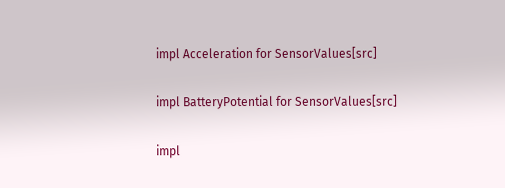impl Acceleration for SensorValues[src]

impl BatteryPotential for SensorValues[src]

impl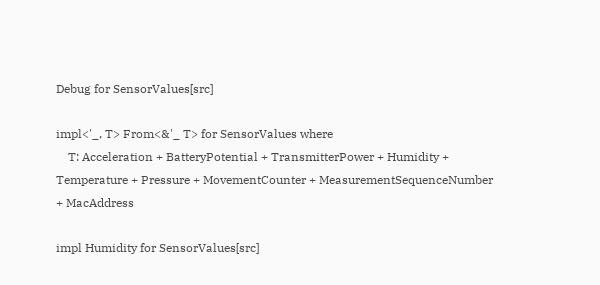Debug for SensorValues[src]

impl<'_, T> From<&'_ T> for SensorValues where
    T: Acceleration + BatteryPotential + TransmitterPower + Humidity + Temperature + Pressure + MovementCounter + MeasurementSequenceNumber + MacAddress

impl Humidity for SensorValues[src]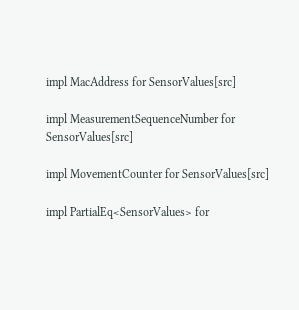impl MacAddress for SensorValues[src]

impl MeasurementSequenceNumber for SensorValues[src]

impl MovementCounter for SensorValues[src]

impl PartialEq<SensorValues> for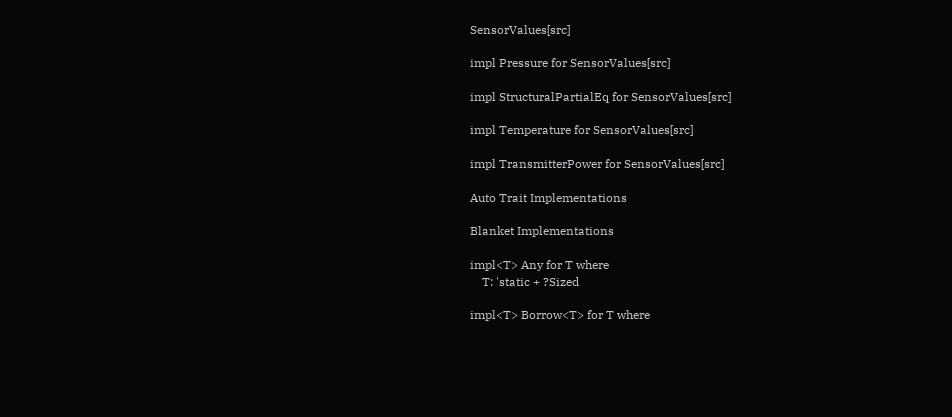SensorValues[src]

impl Pressure for SensorValues[src]

impl StructuralPartialEq for SensorValues[src]

impl Temperature for SensorValues[src]

impl TransmitterPower for SensorValues[src]

Auto Trait Implementations

Blanket Implementations

impl<T> Any for T where
    T: 'static + ?Sized

impl<T> Borrow<T> for T where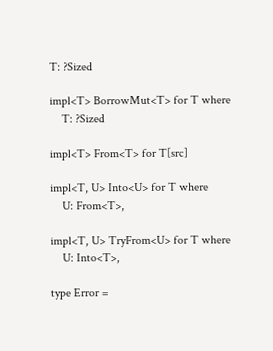T: ?Sized

impl<T> BorrowMut<T> for T where
    T: ?Sized

impl<T> From<T> for T[src]

impl<T, U> Into<U> for T where
    U: From<T>,

impl<T, U> TryFrom<U> for T where
    U: Into<T>,

type Error =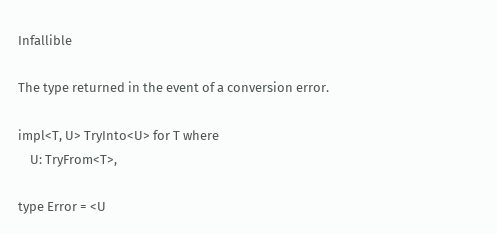Infallible

The type returned in the event of a conversion error.

impl<T, U> TryInto<U> for T where
    U: TryFrom<T>,

type Error = <U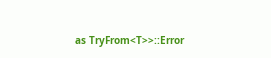as TryFrom<T>>::Error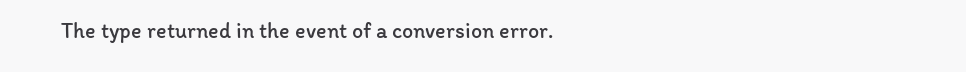The type returned in the event of a conversion error.